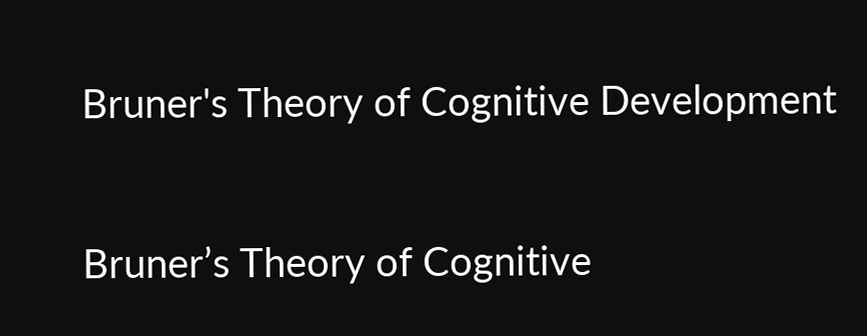Bruner's Theory of Cognitive Development

Bruner’s Theory of Cognitive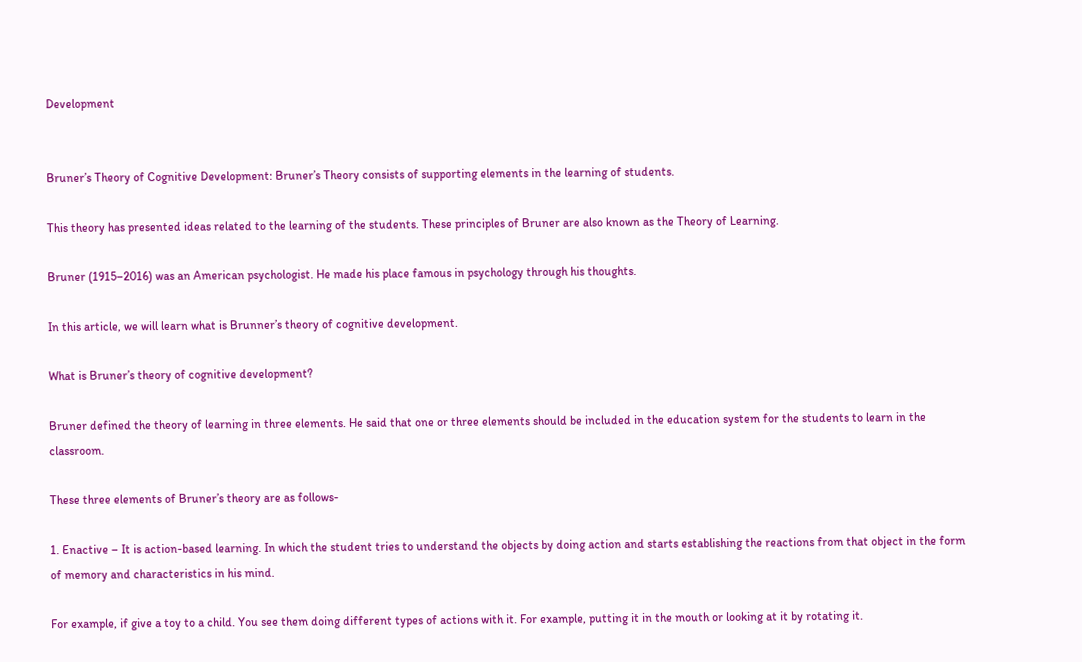Development


Bruner’s Theory of Cognitive Development: Bruner’s Theory consists of supporting elements in the learning of students.

This theory has presented ideas related to the learning of the students. These principles of Bruner are also known as the Theory of Learning.

Bruner (1915–2016) was an American psychologist. He made his place famous in psychology through his thoughts.

In this article, we will learn what is Brunner’s theory of cognitive development.

What is Bruner’s theory of cognitive development?

Bruner defined the theory of learning in three elements. He said that one or three elements should be included in the education system for the students to learn in the classroom.

These three elements of Bruner’s theory are as follows-

1. Enactive – It is action-based learning. In which the student tries to understand the objects by doing action and starts establishing the reactions from that object in the form of memory and characteristics in his mind.

For example, if give a toy to a child. You see them doing different types of actions with it. For example, putting it in the mouth or looking at it by rotating it.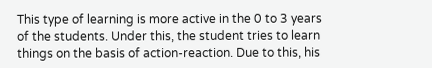This type of learning is more active in the 0 to 3 years of the students. Under this, the student tries to learn things on the basis of action-reaction. Due to this, his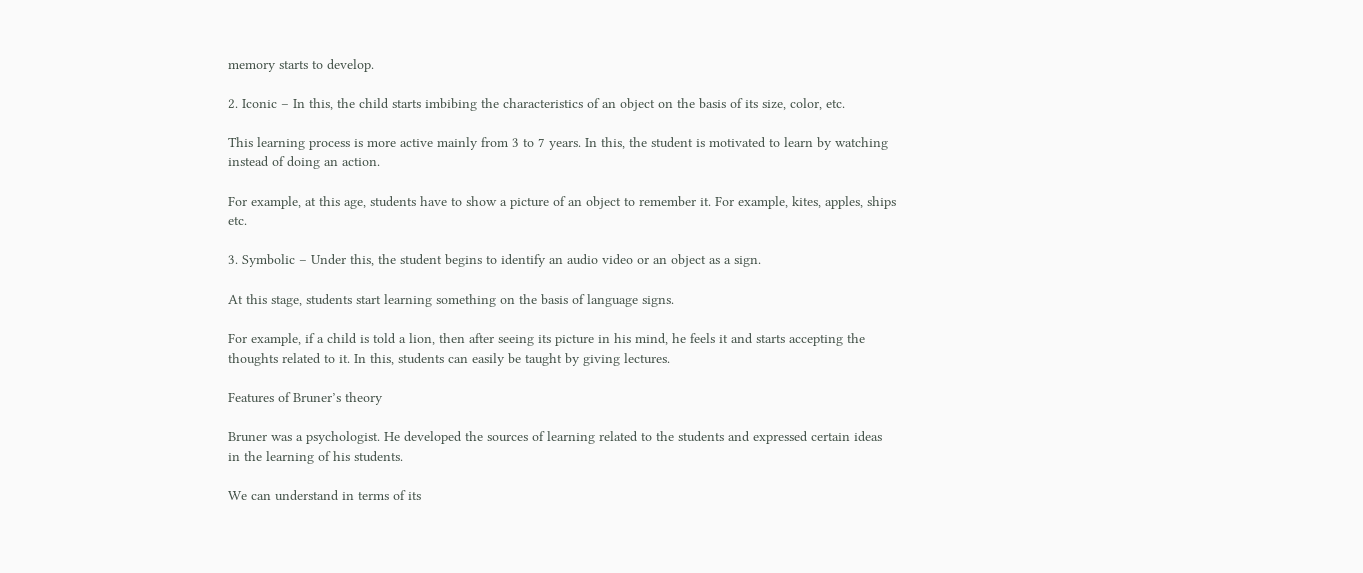memory starts to develop.

2. Iconic – In this, the child starts imbibing the characteristics of an object on the basis of its size, color, etc.

This learning process is more active mainly from 3 to 7 years. In this, the student is motivated to learn by watching instead of doing an action.

For example, at this age, students have to show a picture of an object to remember it. For example, kites, apples, ships etc.

3. Symbolic – Under this, the student begins to identify an audio video or an object as a sign.

At this stage, students start learning something on the basis of language signs.

For example, if a child is told a lion, then after seeing its picture in his mind, he feels it and starts accepting the thoughts related to it. In this, students can easily be taught by giving lectures.

Features of Bruner’s theory

Bruner was a psychologist. He developed the sources of learning related to the students and expressed certain ideas in the learning of his students.

We can understand in terms of its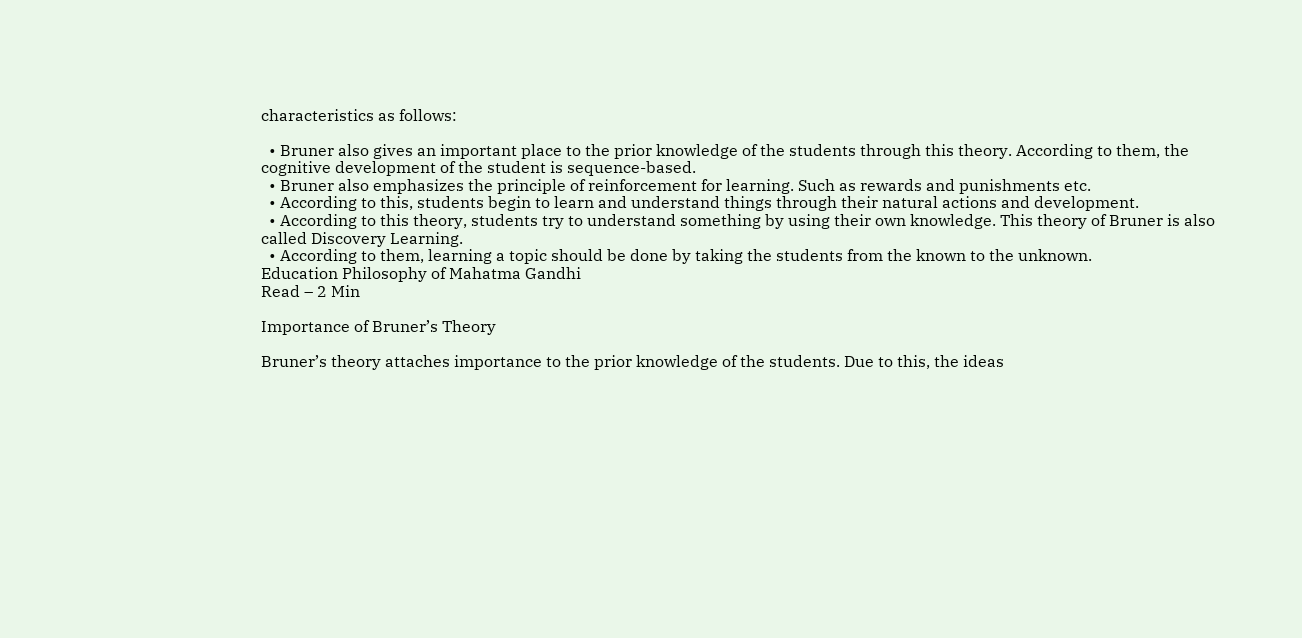characteristics as follows:

  • Bruner also gives an important place to the prior knowledge of the students through this theory. According to them, the cognitive development of the student is sequence-based.
  • Bruner also emphasizes the principle of reinforcement for learning. Such as rewards and punishments etc.
  • According to this, students begin to learn and understand things through their natural actions and development.
  • According to this theory, students try to understand something by using their own knowledge. This theory of Bruner is also called Discovery Learning.
  • According to them, learning a topic should be done by taking the students from the known to the unknown.
Education Philosophy of Mahatma Gandhi
Read – 2 Min

Importance of Bruner’s Theory

Bruner’s theory attaches importance to the prior knowledge of the students. Due to this, the ideas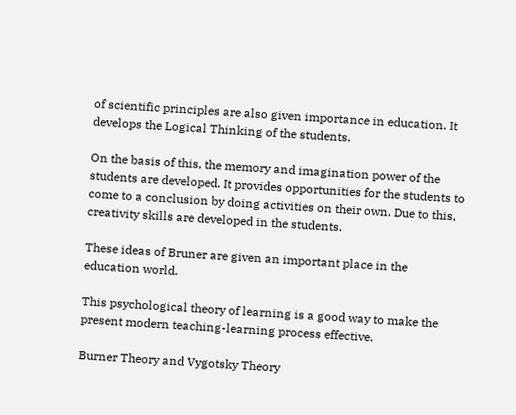of scientific principles are also given importance in education. It develops the Logical Thinking of the students.

On the basis of this, the memory and imagination power of the students are developed. It provides opportunities for the students to come to a conclusion by doing activities on their own. Due to this, creativity skills are developed in the students.

These ideas of Bruner are given an important place in the education world.

This psychological theory of learning is a good way to make the present modern teaching-learning process effective.

Burner Theory and Vygotsky Theory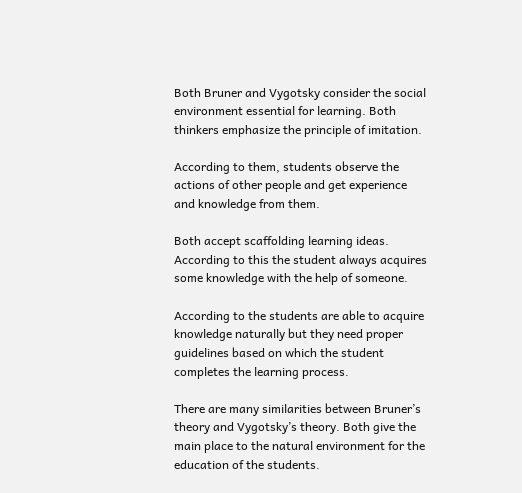Both Bruner and Vygotsky consider the social environment essential for learning. Both thinkers emphasize the principle of imitation.

According to them, students observe the actions of other people and get experience and knowledge from them.

Both accept scaffolding learning ideas. According to this the student always acquires some knowledge with the help of someone.

According to the students are able to acquire knowledge naturally but they need proper guidelines based on which the student completes the learning process.

There are many similarities between Bruner’s theory and Vygotsky’s theory. Both give the main place to the natural environment for the education of the students.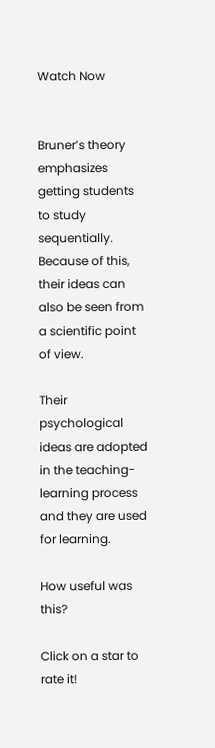Watch Now


Bruner’s theory emphasizes getting students to study sequentially. Because of this, their ideas can also be seen from a scientific point of view.

Their psychological ideas are adopted in the teaching-learning process and they are used for learning.

How useful was this?

Click on a star to rate it!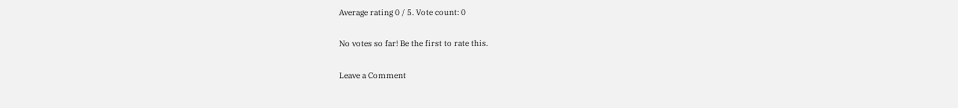Average rating 0 / 5. Vote count: 0

No votes so far! Be the first to rate this.

Leave a Comment